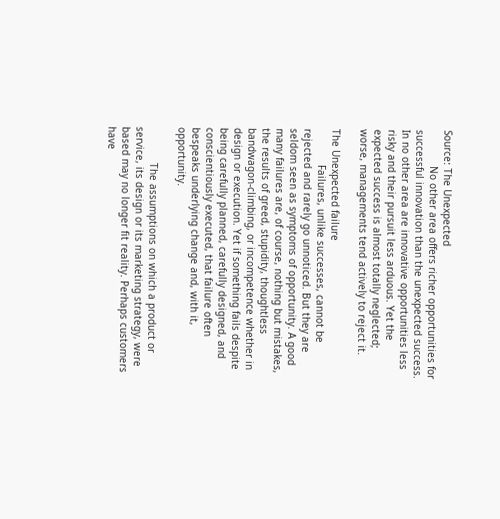Source: The Unexpected
            No other area offers richer opportunities for successful innovation than the unexpected success. In no other area are innovative opportunities less risky and their pursuit less arduous. Yet the expected success is almost totally neglected; worse, managements tend actively to reject it.

The Unexpected failure
            Failures, unlike successes, cannot be rejected and rarely go unnoticed. But they are seldom seen as symptoms of opportunity. A good many failures are, of course, nothing but mistakes, the results of greed, stupidity, thoughtless bandwagon-climbing, or incompetence whether in design or execution. Yet if something fails despite being carefully planned, carefully designed, and conscientiously executed, that failure often bespeaks underlying change and, with it, opportunity.

            The assumptions on which a product or service, its design or its marketing strategy, were based may no longer fit reality. Perhaps customers have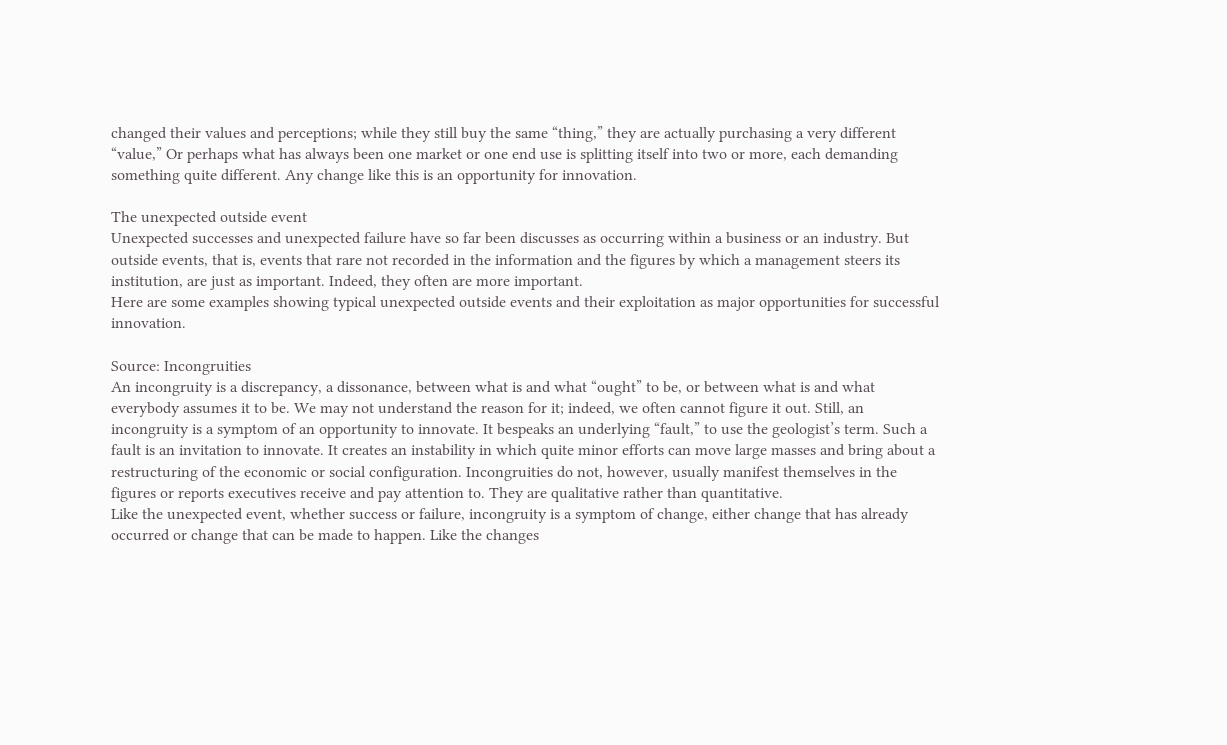changed their values and perceptions; while they still buy the same “thing,” they are actually purchasing a very different “value,” Or perhaps what has always been one market or one end use is splitting itself into two or more, each demanding something quite different. Any change like this is an opportunity for innovation.

The unexpected outside event
Unexpected successes and unexpected failure have so far been discusses as occurring within a business or an industry. But outside events, that is, events that rare not recorded in the information and the figures by which a management steers its institution, are just as important. Indeed, they often are more important.
Here are some examples showing typical unexpected outside events and their exploitation as major opportunities for successful innovation.

Source: Incongruities
An incongruity is a discrepancy, a dissonance, between what is and what “ought” to be, or between what is and what everybody assumes it to be. We may not understand the reason for it; indeed, we often cannot figure it out. Still, an incongruity is a symptom of an opportunity to innovate. It bespeaks an underlying “fault,” to use the geologist’s term. Such a fault is an invitation to innovate. It creates an instability in which quite minor efforts can move large masses and bring about a restructuring of the economic or social configuration. Incongruities do not, however, usually manifest themselves in the figures or reports executives receive and pay attention to. They are qualitative rather than quantitative.
Like the unexpected event, whether success or failure, incongruity is a symptom of change, either change that has already occurred or change that can be made to happen. Like the changes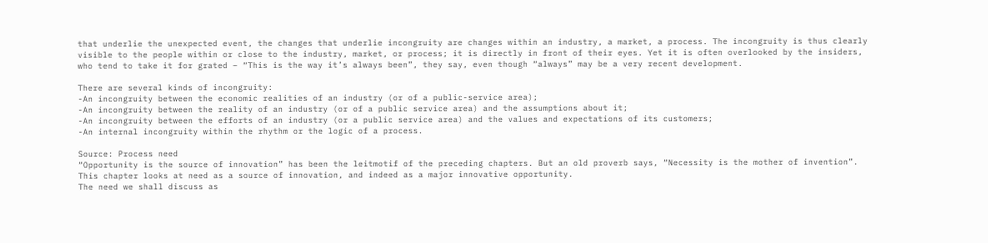that underlie the unexpected event, the changes that underlie incongruity are changes within an industry, a market, a process. The incongruity is thus clearly visible to the people within or close to the industry, market, or process; it is directly in front of their eyes. Yet it is often overlooked by the insiders, who tend to take it for grated – “This is the way it’s always been”, they say, even though “always” may be a very recent development.

There are several kinds of incongruity:
-An incongruity between the economic realities of an industry (or of a public-service area);
-An incongruity between the reality of an industry (or of a public service area) and the assumptions about it;
-An incongruity between the efforts of an industry (or a public service area) and the values and expectations of its customers;
-An internal incongruity within the rhythm or the logic of a process.

Source: Process need
“Opportunity is the source of innovation” has been the leitmotif of the preceding chapters. But an old proverb says, “Necessity is the mother of invention”. This chapter looks at need as a source of innovation, and indeed as a major innovative opportunity.
The need we shall discuss as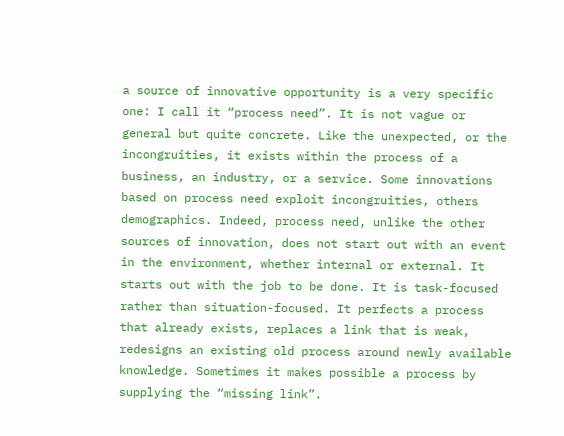a source of innovative opportunity is a very specific one: I call it “process need”. It is not vague or general but quite concrete. Like the unexpected, or the incongruities, it exists within the process of a business, an industry, or a service. Some innovations based on process need exploit incongruities, others demographics. Indeed, process need, unlike the other sources of innovation, does not start out with an event in the environment, whether internal or external. It starts out with the job to be done. It is task-focused rather than situation-focused. It perfects a process that already exists, replaces a link that is weak, redesigns an existing old process around newly available knowledge. Sometimes it makes possible a process by supplying the “missing link”.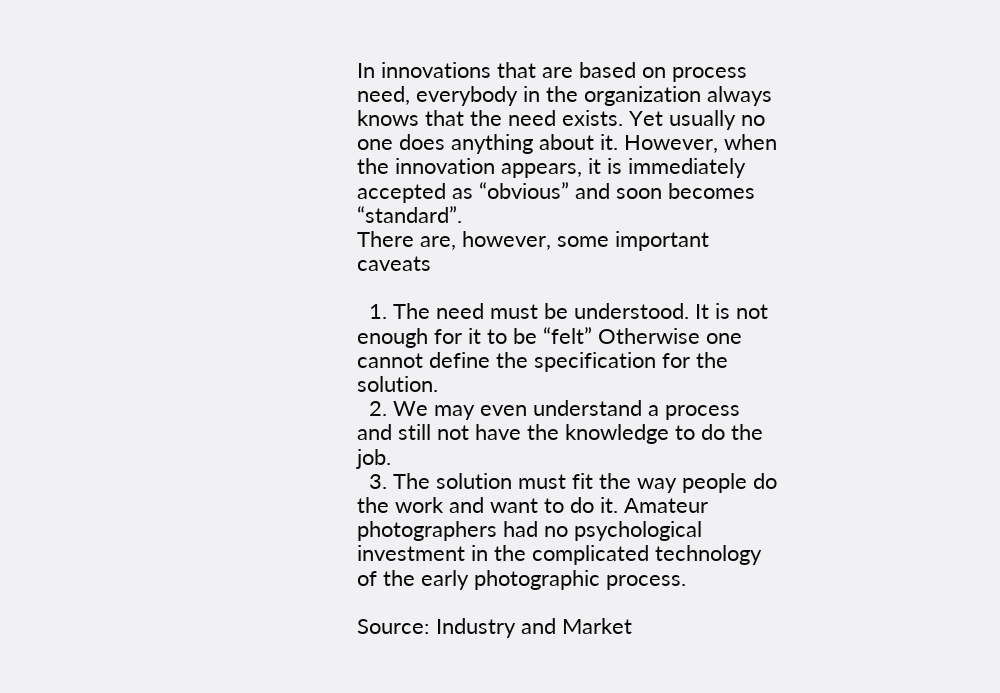In innovations that are based on process need, everybody in the organization always knows that the need exists. Yet usually no one does anything about it. However, when the innovation appears, it is immediately accepted as “obvious” and soon becomes “standard”.
There are, however, some important caveats

  1. The need must be understood. It is not enough for it to be “felt” Otherwise one cannot define the specification for the solution.
  2. We may even understand a process and still not have the knowledge to do the job.
  3. The solution must fit the way people do the work and want to do it. Amateur photographers had no psychological investment in the complicated technology of the early photographic process.

Source: Industry and Market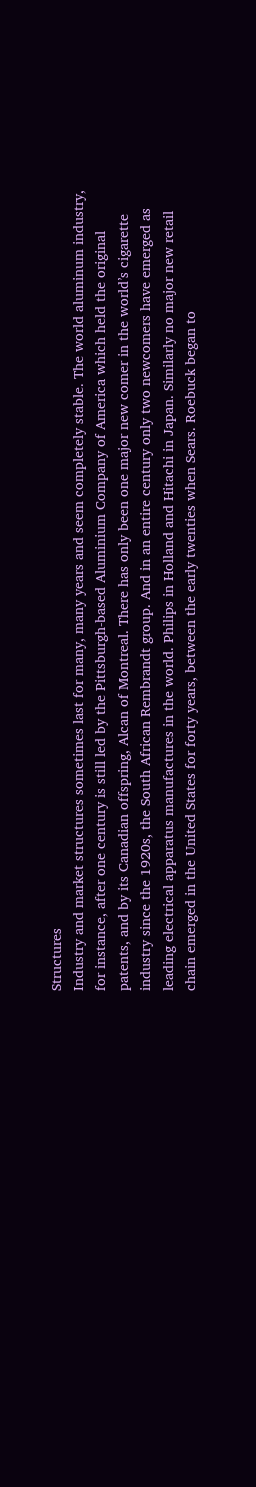Structures
Industry and market structures sometimes last for many, many years and seem completely stable. The world aluminum industry, for instance, after one century is still led by the Pittsburgh-based Aluminium Company of America which held the original patents, and by its Canadian offspring, Alcan of Montreal. There has only been one major new comer in the world’s cigarette industry since the 1920s, the South African Rembrandt group. And in an entire century only two newcomers have emerged as leading electrical apparatus manufactures in the world. Philips in Holland and Hitachi in Japan. Similarly no major new retail chain emerged in the United States for forty years, between the early twenties when Sears. Roebuck began to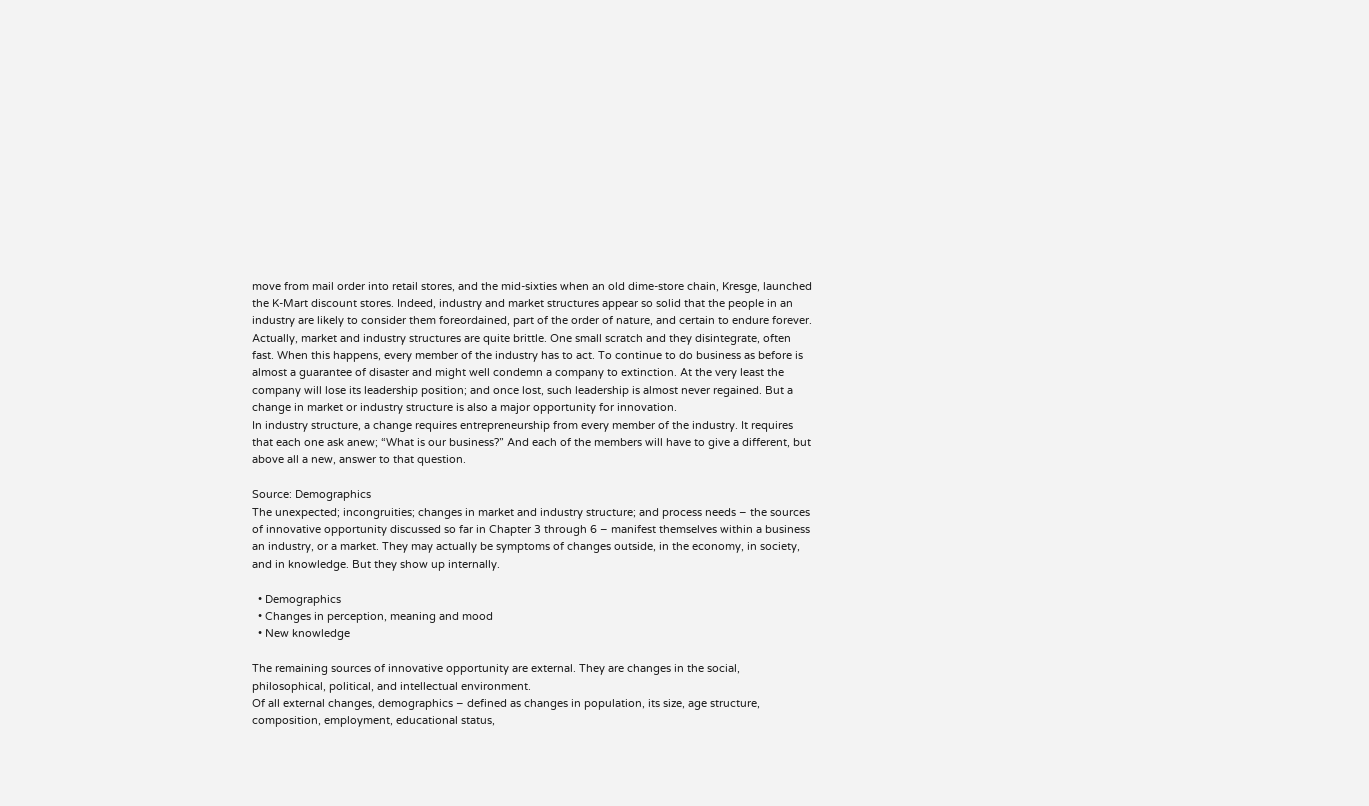move from mail order into retail stores, and the mid-sixties when an old dime-store chain, Kresge, launched the K-Mart discount stores. Indeed, industry and market structures appear so solid that the people in an industry are likely to consider them foreordained, part of the order of nature, and certain to endure forever.
Actually, market and industry structures are quite brittle. One small scratch and they disintegrate, often fast. When this happens, every member of the industry has to act. To continue to do business as before is almost a guarantee of disaster and might well condemn a company to extinction. At the very least the company will lose its leadership position; and once lost, such leadership is almost never regained. But a change in market or industry structure is also a major opportunity for innovation.
In industry structure, a change requires entrepreneurship from every member of the industry. It requires that each one ask anew; “What is our business?” And each of the members will have to give a different, but above all a new, answer to that question.

Source: Demographics
The unexpected; incongruities; changes in market and industry structure; and process needs – the sources of innovative opportunity discussed so far in Chapter 3 through 6 – manifest themselves within a business an industry, or a market. They may actually be symptoms of changes outside, in the economy, in society, and in knowledge. But they show up internally.

  • Demographics
  • Changes in perception, meaning and mood
  • New knowledge

The remaining sources of innovative opportunity are external. They are changes in the social, philosophical, political, and intellectual environment.
Of all external changes, demographics – defined as changes in population, its size, age structure, composition, employment, educational status,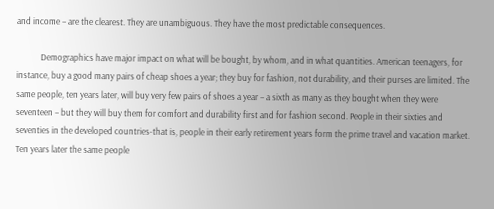and income – are the clearest. They are unambiguous. They have the most predictable consequences.

            Demographics have major impact on what will be bought, by whom, and in what quantities. American teenagers, for instance, buy a good many pairs of cheap shoes a year; they buy for fashion, not durability, and their purses are limited. The same people, ten years later, will buy very few pairs of shoes a year – a sixth as many as they bought when they were seventeen – but they will buy them for comfort and durability first and for fashion second. People in their sixties and seventies in the developed countries-that is, people in their early retirement years form the prime travel and vacation market. Ten years later the same people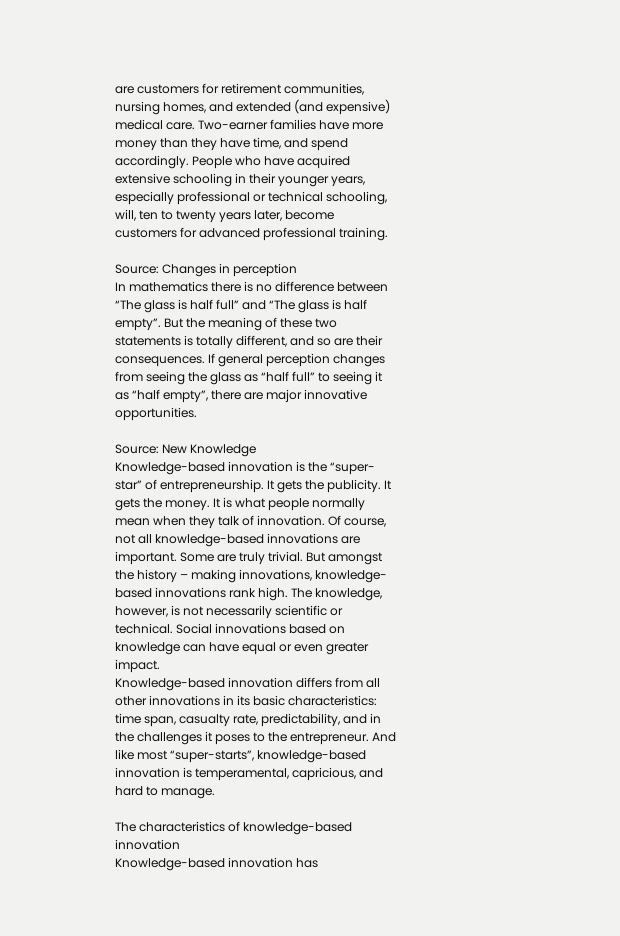are customers for retirement communities, nursing homes, and extended (and expensive) medical care. Two-earner families have more money than they have time, and spend accordingly. People who have acquired extensive schooling in their younger years, especially professional or technical schooling, will, ten to twenty years later, become customers for advanced professional training.

Source: Changes in perception
In mathematics there is no difference between “The glass is half full” and “The glass is half empty”. But the meaning of these two statements is totally different, and so are their consequences. If general perception changes from seeing the glass as “half full” to seeing it as “half empty”, there are major innovative opportunities.

Source: New Knowledge
Knowledge-based innovation is the “super-star” of entrepreneurship. It gets the publicity. It gets the money. It is what people normally mean when they talk of innovation. Of course, not all knowledge-based innovations are important. Some are truly trivial. But amongst the history – making innovations, knowledge-based innovations rank high. The knowledge, however, is not necessarily scientific or technical. Social innovations based on knowledge can have equal or even greater impact.
Knowledge-based innovation differs from all other innovations in its basic characteristics: time span, casualty rate, predictability, and in the challenges it poses to the entrepreneur. And like most “super-starts”, knowledge-based innovation is temperamental, capricious, and hard to manage.

The characteristics of knowledge-based innovation
Knowledge-based innovation has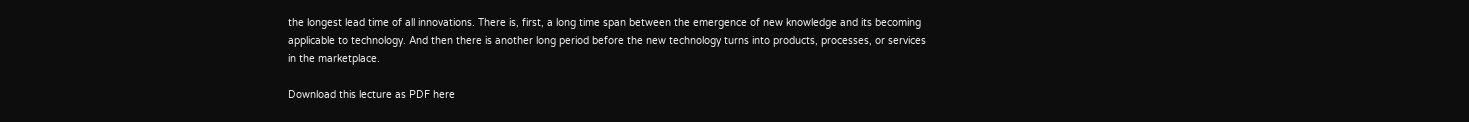the longest lead time of all innovations. There is, first, a long time span between the emergence of new knowledge and its becoming applicable to technology. And then there is another long period before the new technology turns into products, processes, or services in the marketplace.

Download this lecture as PDF here